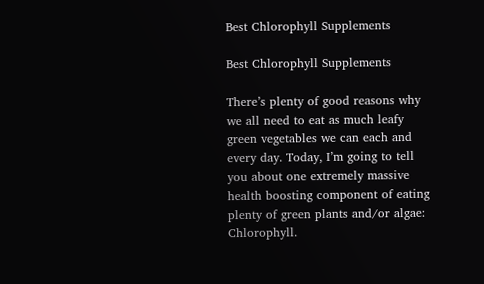Best Chlorophyll Supplements

Best Chlorophyll Supplements

There’s plenty of good reasons why we all need to eat as much leafy green vegetables we can each and every day. Today, I’m going to tell you about one extremely massive health boosting component of eating plenty of green plants and/or algae: Chlorophyll.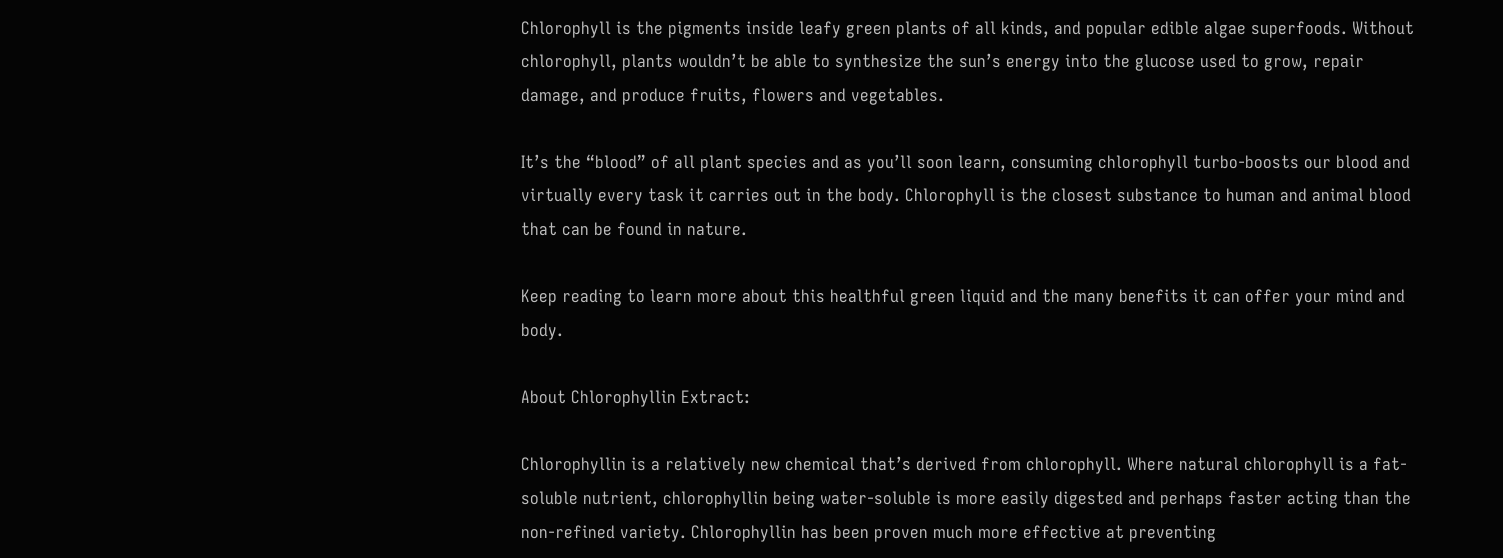Chlorophyll is the pigments inside leafy green plants of all kinds, and popular edible algae superfoods. Without chlorophyll, plants wouldn’t be able to synthesize the sun’s energy into the glucose used to grow, repair damage, and produce fruits, flowers and vegetables.

It’s the “blood” of all plant species and as you’ll soon learn, consuming chlorophyll turbo-boosts our blood and virtually every task it carries out in the body. Chlorophyll is the closest substance to human and animal blood that can be found in nature.

Keep reading to learn more about this healthful green liquid and the many benefits it can offer your mind and body.

About Chlorophyllin Extract:

Chlorophyllin is a relatively new chemical that’s derived from chlorophyll. Where natural chlorophyll is a fat-soluble nutrient, chlorophyllin being water-soluble is more easily digested and perhaps faster acting than the non-refined variety. Chlorophyllin has been proven much more effective at preventing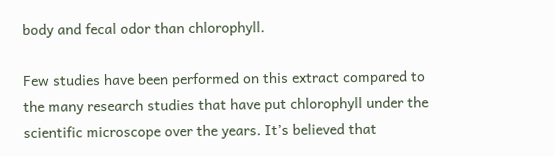body and fecal odor than chlorophyll.

Few studies have been performed on this extract compared to the many research studies that have put chlorophyll under the scientific microscope over the years. It’s believed that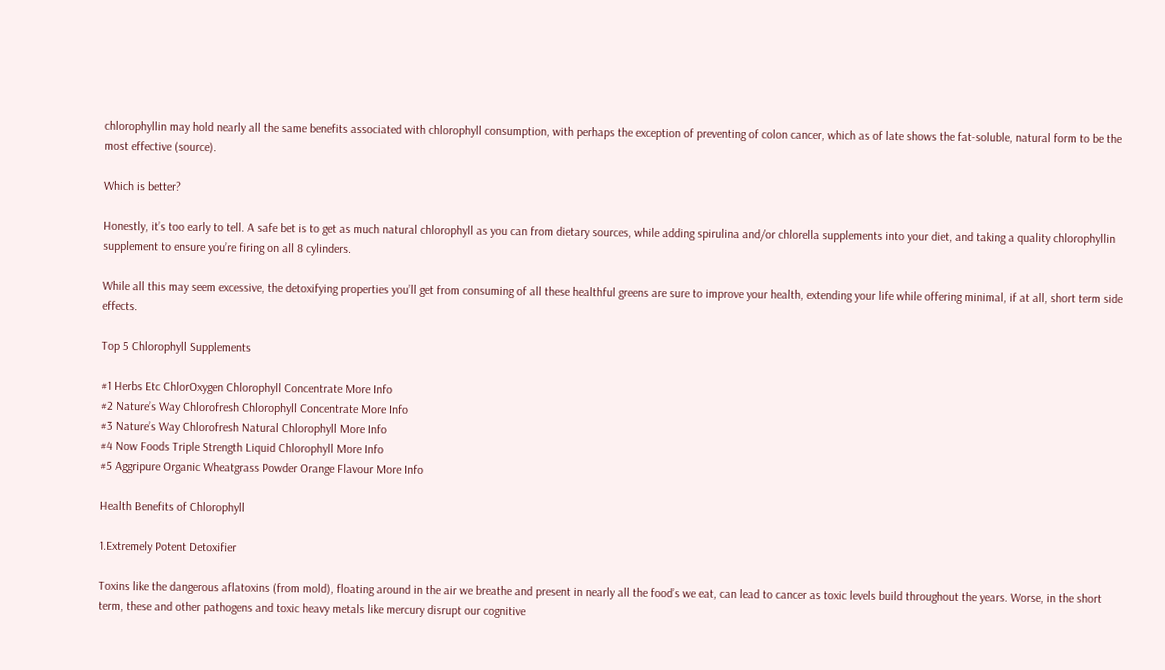chlorophyllin may hold nearly all the same benefits associated with chlorophyll consumption, with perhaps the exception of preventing of colon cancer, which as of late shows the fat-soluble, natural form to be the most effective (source).

Which is better?

Honestly, it’s too early to tell. A safe bet is to get as much natural chlorophyll as you can from dietary sources, while adding spirulina and/or chlorella supplements into your diet, and taking a quality chlorophyllin supplement to ensure you’re firing on all 8 cylinders.

While all this may seem excessive, the detoxifying properties you’ll get from consuming of all these healthful greens are sure to improve your health, extending your life while offering minimal, if at all, short term side effects.

Top 5 Chlorophyll Supplements

#1 Herbs Etc ChlorOxygen Chlorophyll Concentrate More Info
#2 Nature’s Way Chlorofresh Chlorophyll Concentrate More Info
#3 Nature’s Way Chlorofresh Natural Chlorophyll More Info
#4 Now Foods Triple Strength Liquid Chlorophyll More Info
#5 Aggripure Organic Wheatgrass Powder Orange Flavour More Info

Health Benefits of Chlorophyll

1.Extremely Potent Detoxifier

Toxins like the dangerous aflatoxins (from mold), floating around in the air we breathe and present in nearly all the food’s we eat, can lead to cancer as toxic levels build throughout the years. Worse, in the short term, these and other pathogens and toxic heavy metals like mercury disrupt our cognitive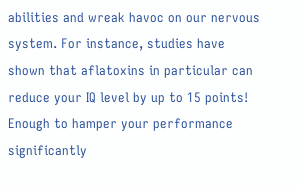abilities and wreak havoc on our nervous system. For instance, studies have shown that aflatoxins in particular can reduce your IQ level by up to 15 points! Enough to hamper your performance significantly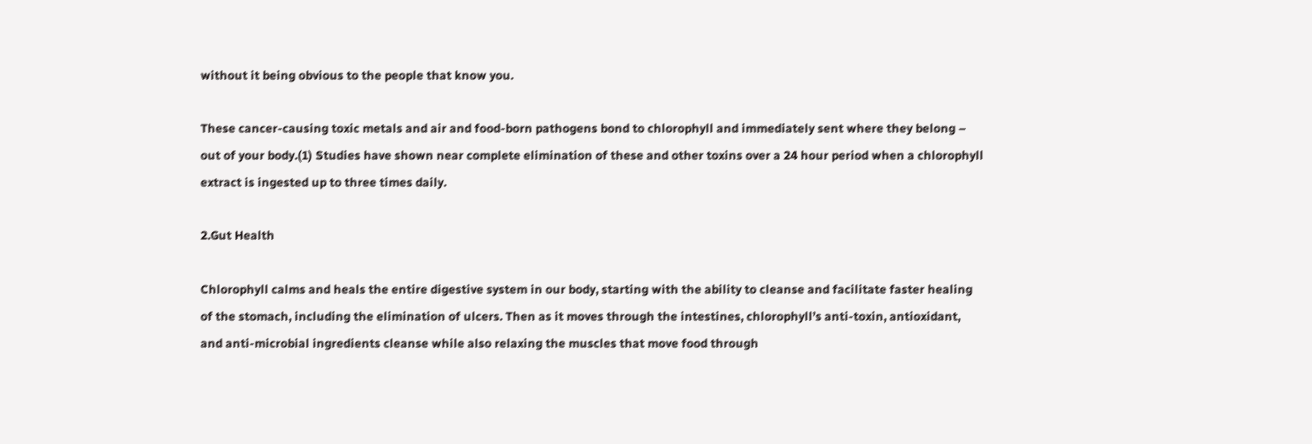without it being obvious to the people that know you.

These cancer-causing toxic metals and air and food-born pathogens bond to chlorophyll and immediately sent where they belong – out of your body.(1) Studies have shown near complete elimination of these and other toxins over a 24 hour period when a chlorophyll extract is ingested up to three times daily.

2.Gut Health

Chlorophyll calms and heals the entire digestive system in our body, starting with the ability to cleanse and facilitate faster healing of the stomach, including the elimination of ulcers. Then as it moves through the intestines, chlorophyll’s anti-toxin, antioxidant, and anti-microbial ingredients cleanse while also relaxing the muscles that move food through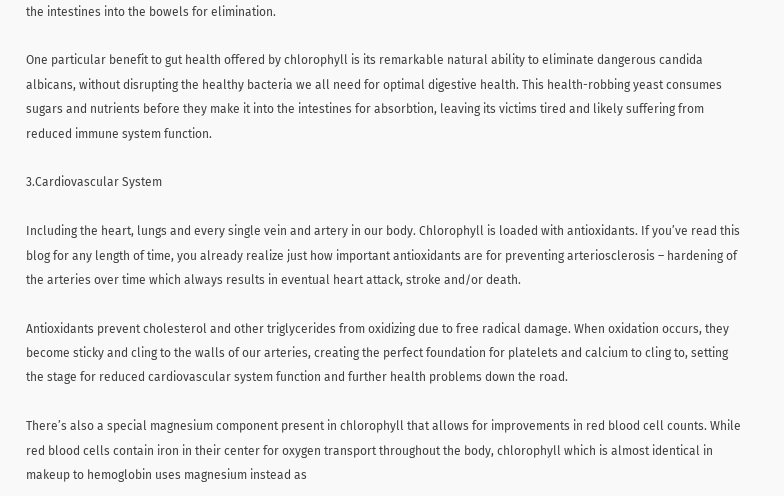the intestines into the bowels for elimination.

One particular benefit to gut health offered by chlorophyll is its remarkable natural ability to eliminate dangerous candida albicans, without disrupting the healthy bacteria we all need for optimal digestive health. This health-robbing yeast consumes sugars and nutrients before they make it into the intestines for absorbtion, leaving its victims tired and likely suffering from reduced immune system function.

3.Cardiovascular System

Including the heart, lungs and every single vein and artery in our body. Chlorophyll is loaded with antioxidants. If you’ve read this blog for any length of time, you already realize just how important antioxidants are for preventing arteriosclerosis – hardening of the arteries over time which always results in eventual heart attack, stroke and/or death.

Antioxidants prevent cholesterol and other triglycerides from oxidizing due to free radical damage. When oxidation occurs, they become sticky and cling to the walls of our arteries, creating the perfect foundation for platelets and calcium to cling to, setting the stage for reduced cardiovascular system function and further health problems down the road.

There’s also a special magnesium component present in chlorophyll that allows for improvements in red blood cell counts. While red blood cells contain iron in their center for oxygen transport throughout the body, chlorophyll which is almost identical in makeup to hemoglobin uses magnesium instead as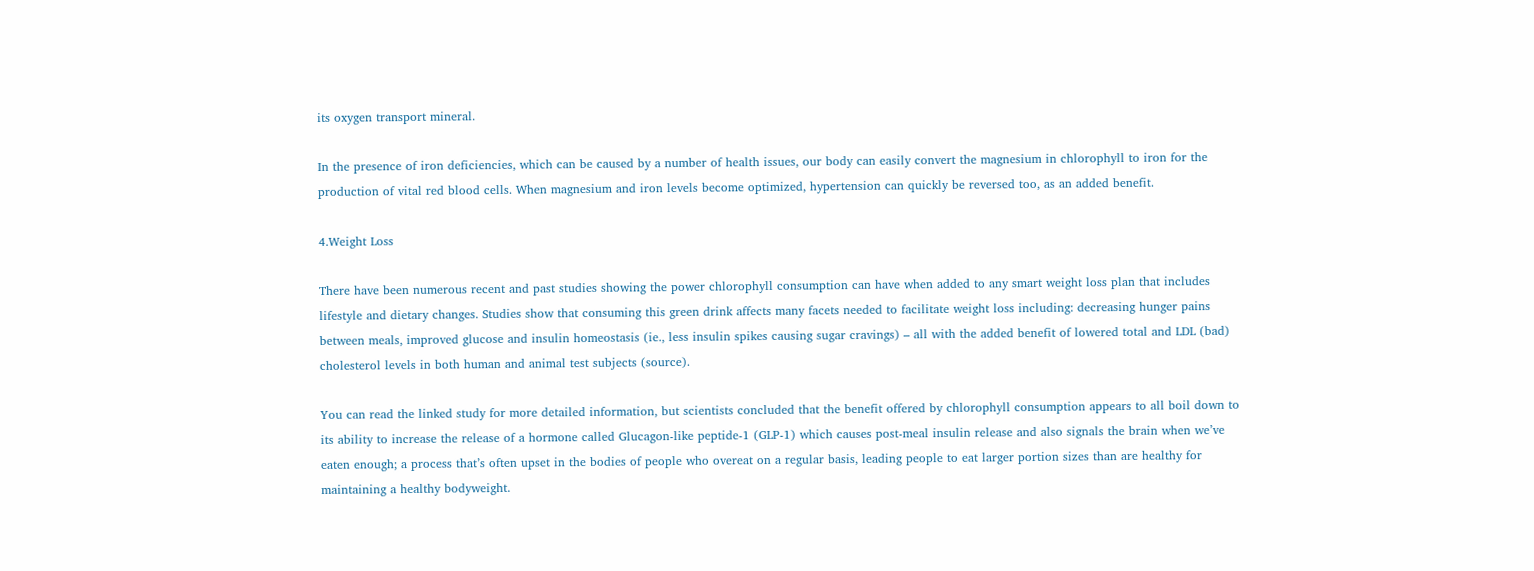its oxygen transport mineral.

In the presence of iron deficiencies, which can be caused by a number of health issues, our body can easily convert the magnesium in chlorophyll to iron for the production of vital red blood cells. When magnesium and iron levels become optimized, hypertension can quickly be reversed too, as an added benefit.

4.Weight Loss

There have been numerous recent and past studies showing the power chlorophyll consumption can have when added to any smart weight loss plan that includes lifestyle and dietary changes. Studies show that consuming this green drink affects many facets needed to facilitate weight loss including: decreasing hunger pains between meals, improved glucose and insulin homeostasis (ie., less insulin spikes causing sugar cravings) – all with the added benefit of lowered total and LDL (bad) cholesterol levels in both human and animal test subjects (source).

You can read the linked study for more detailed information, but scientists concluded that the benefit offered by chlorophyll consumption appears to all boil down to its ability to increase the release of a hormone called Glucagon-like peptide-1 (GLP-1) which causes post-meal insulin release and also signals the brain when we’ve eaten enough; a process that’s often upset in the bodies of people who overeat on a regular basis, leading people to eat larger portion sizes than are healthy for maintaining a healthy bodyweight.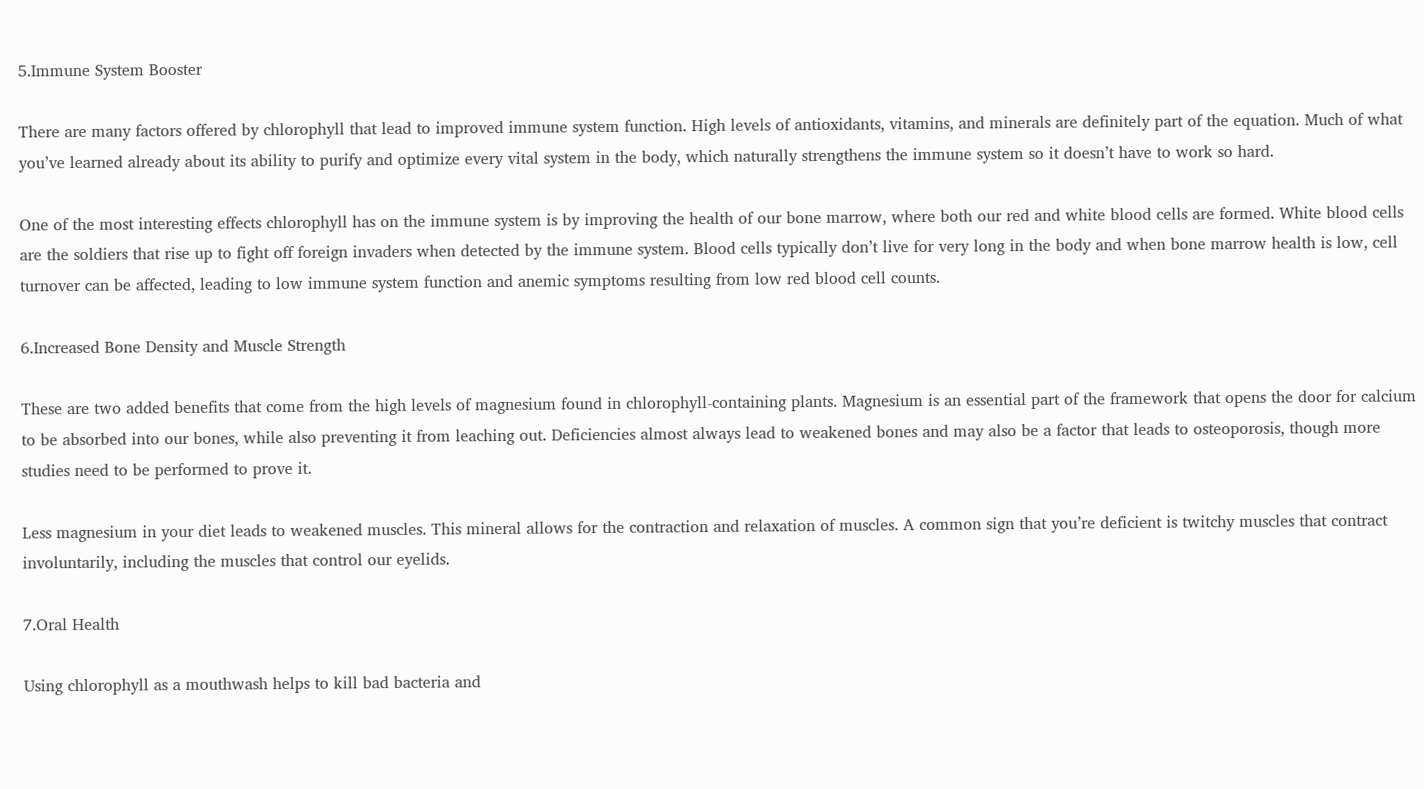5.Immune System Booster

There are many factors offered by chlorophyll that lead to improved immune system function. High levels of antioxidants, vitamins, and minerals are definitely part of the equation. Much of what you’ve learned already about its ability to purify and optimize every vital system in the body, which naturally strengthens the immune system so it doesn’t have to work so hard.

One of the most interesting effects chlorophyll has on the immune system is by improving the health of our bone marrow, where both our red and white blood cells are formed. White blood cells are the soldiers that rise up to fight off foreign invaders when detected by the immune system. Blood cells typically don’t live for very long in the body and when bone marrow health is low, cell turnover can be affected, leading to low immune system function and anemic symptoms resulting from low red blood cell counts.

6.Increased Bone Density and Muscle Strength

These are two added benefits that come from the high levels of magnesium found in chlorophyll-containing plants. Magnesium is an essential part of the framework that opens the door for calcium to be absorbed into our bones, while also preventing it from leaching out. Deficiencies almost always lead to weakened bones and may also be a factor that leads to osteoporosis, though more studies need to be performed to prove it.

Less magnesium in your diet leads to weakened muscles. This mineral allows for the contraction and relaxation of muscles. A common sign that you’re deficient is twitchy muscles that contract involuntarily, including the muscles that control our eyelids.

7.Oral Health

Using chlorophyll as a mouthwash helps to kill bad bacteria and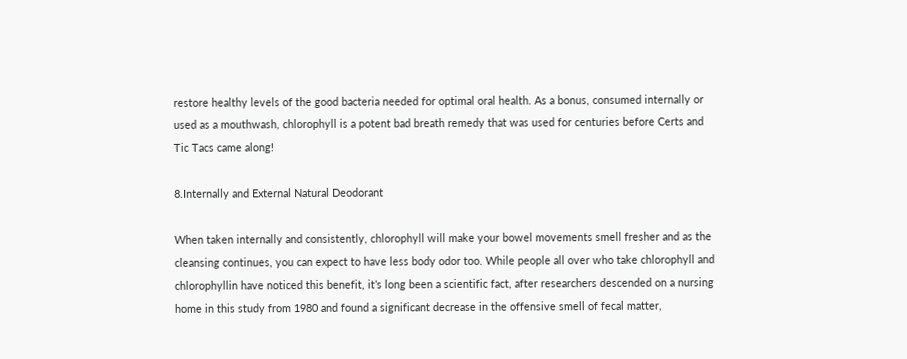restore healthy levels of the good bacteria needed for optimal oral health. As a bonus, consumed internally or used as a mouthwash, chlorophyll is a potent bad breath remedy that was used for centuries before Certs and Tic Tacs came along!

8.Internally and External Natural Deodorant

When taken internally and consistently, chlorophyll will make your bowel movements smell fresher and as the cleansing continues, you can expect to have less body odor too. While people all over who take chlorophyll and chlorophyllin have noticed this benefit, it’s long been a scientific fact, after researchers descended on a nursing home in this study from 1980 and found a significant decrease in the offensive smell of fecal matter,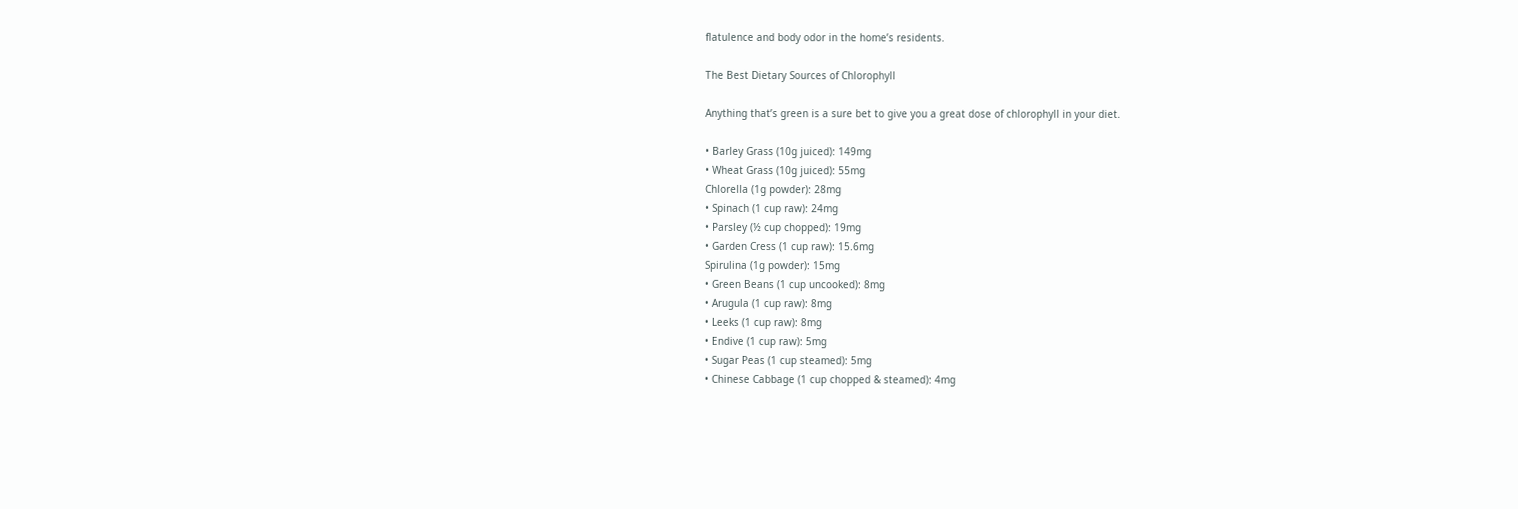flatulence and body odor in the home’s residents.

The Best Dietary Sources of Chlorophyll

Anything that’s green is a sure bet to give you a great dose of chlorophyll in your diet.

• Barley Grass (10g juiced): 149mg
• Wheat Grass (10g juiced): 55mg
Chlorella (1g powder): 28mg
• Spinach (1 cup raw): 24mg
• Parsley (½ cup chopped): 19mg
• Garden Cress (1 cup raw): 15.6mg
Spirulina (1g powder): 15mg
• Green Beans (1 cup uncooked): 8mg
• Arugula (1 cup raw): 8mg
• Leeks (1 cup raw): 8mg
• Endive (1 cup raw): 5mg
• Sugar Peas (1 cup steamed): 5mg
• Chinese Cabbage (1 cup chopped & steamed): 4mg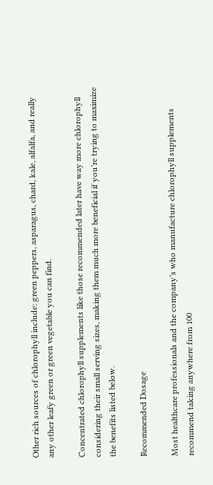Other rich sources of chlorophyll include: green peppers, asparagus, chard, kale, alfalfa, and really any other leafy green or green vegetable you can find.

Concentrated chlorophyll supplements like those recommended later have way more chlorophyll considering their small serving sizes, making them much more beneficial if you’re trying to maximize the benefits listed below.

Recommended Dosage

Most healthcare professionals and the company’s who manufacture chlorophyll supplements recommend taking anywhere from 100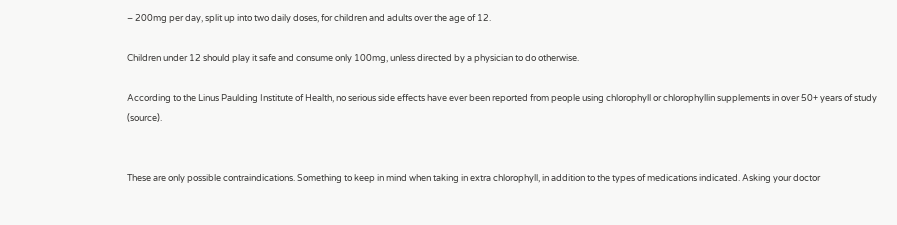– 200mg per day, split up into two daily doses, for children and adults over the age of 12.

Children under 12 should play it safe and consume only 100mg, unless directed by a physician to do otherwise.

According to the Linus Paulding Institute of Health, no serious side effects have ever been reported from people using chlorophyll or chlorophyllin supplements in over 50+ years of study (source).


These are only possible contraindications. Something to keep in mind when taking in extra chlorophyll, in addition to the types of medications indicated. Asking your doctor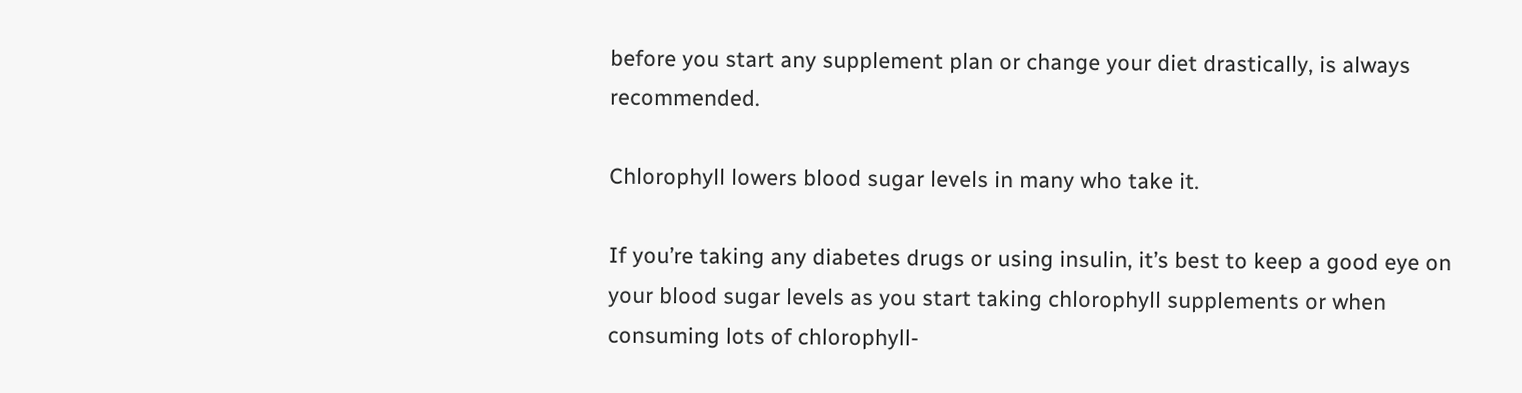before you start any supplement plan or change your diet drastically, is always recommended.

Chlorophyll lowers blood sugar levels in many who take it.

If you’re taking any diabetes drugs or using insulin, it’s best to keep a good eye on your blood sugar levels as you start taking chlorophyll supplements or when consuming lots of chlorophyll-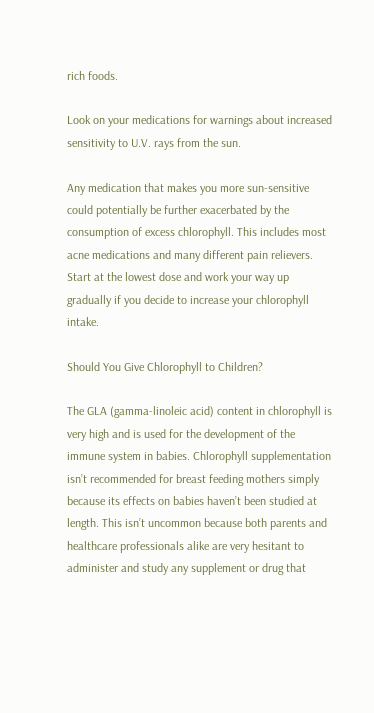rich foods.

Look on your medications for warnings about increased sensitivity to U.V. rays from the sun.

Any medication that makes you more sun-sensitive could potentially be further exacerbated by the consumption of excess chlorophyll. This includes most acne medications and many different pain relievers. Start at the lowest dose and work your way up gradually if you decide to increase your chlorophyll intake.

Should You Give Chlorophyll to Children?

The GLA (gamma-linoleic acid) content in chlorophyll is very high and is used for the development of the immune system in babies. Chlorophyll supplementation isn’t recommended for breast feeding mothers simply because its effects on babies haven’t been studied at length. This isn’t uncommon because both parents and healthcare professionals alike are very hesitant to administer and study any supplement or drug that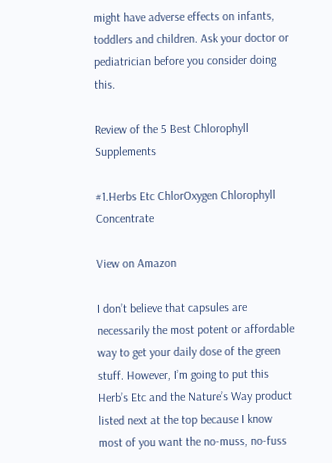might have adverse effects on infants, toddlers and children. Ask your doctor or pediatrician before you consider doing this.

Review of the 5 Best Chlorophyll Supplements

#1.Herbs Etc ChlorOxygen Chlorophyll Concentrate

View on Amazon

I don’t believe that capsules are necessarily the most potent or affordable way to get your daily dose of the green stuff. However, I’m going to put this Herb’s Etc and the Nature’s Way product listed next at the top because I know most of you want the no-muss, no-fuss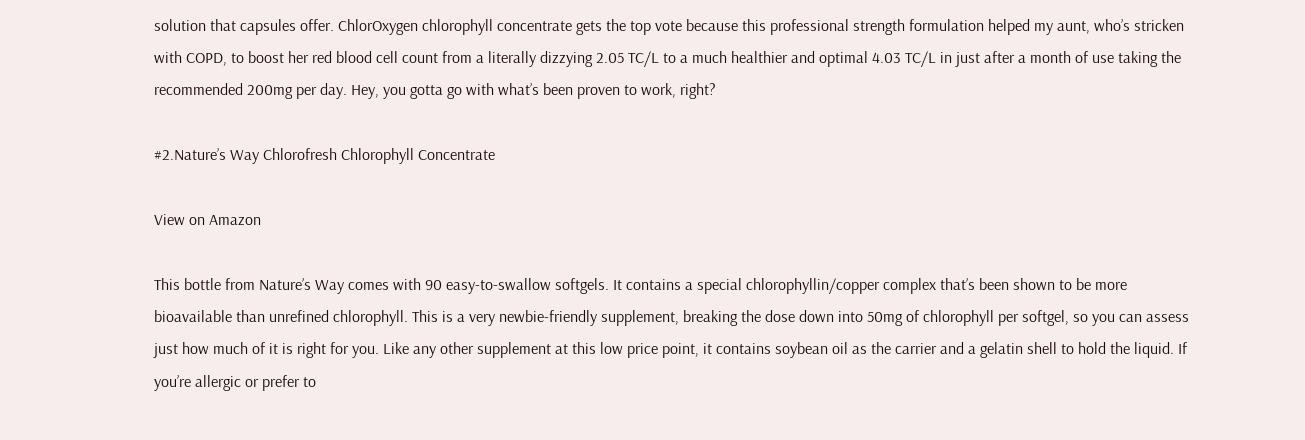solution that capsules offer. ChlorOxygen chlorophyll concentrate gets the top vote because this professional strength formulation helped my aunt, who’s stricken with COPD, to boost her red blood cell count from a literally dizzying 2.05 TC/L to a much healthier and optimal 4.03 TC/L in just after a month of use taking the recommended 200mg per day. Hey, you gotta go with what’s been proven to work, right?

#2.Nature’s Way Chlorofresh Chlorophyll Concentrate

View on Amazon

This bottle from Nature’s Way comes with 90 easy-to-swallow softgels. It contains a special chlorophyllin/copper complex that’s been shown to be more bioavailable than unrefined chlorophyll. This is a very newbie-friendly supplement, breaking the dose down into 50mg of chlorophyll per softgel, so you can assess just how much of it is right for you. Like any other supplement at this low price point, it contains soybean oil as the carrier and a gelatin shell to hold the liquid. If you’re allergic or prefer to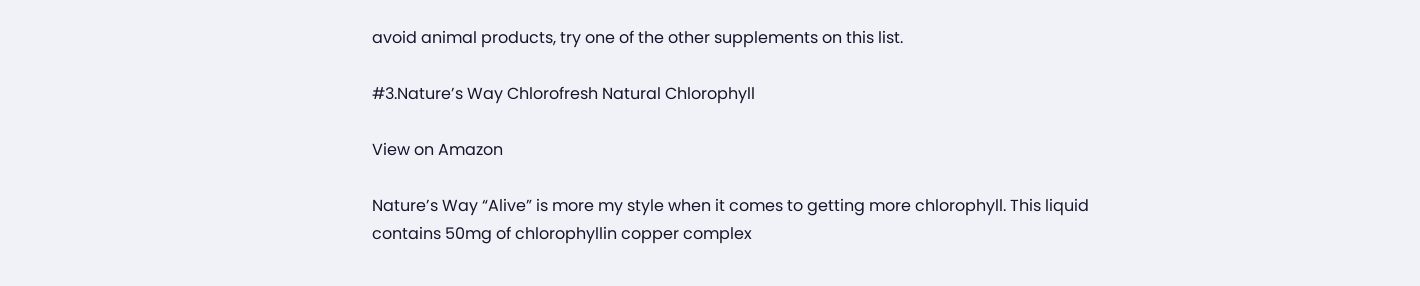avoid animal products, try one of the other supplements on this list.

#3.Nature’s Way Chlorofresh Natural Chlorophyll

View on Amazon

Nature’s Way “Alive” is more my style when it comes to getting more chlorophyll. This liquid contains 50mg of chlorophyllin copper complex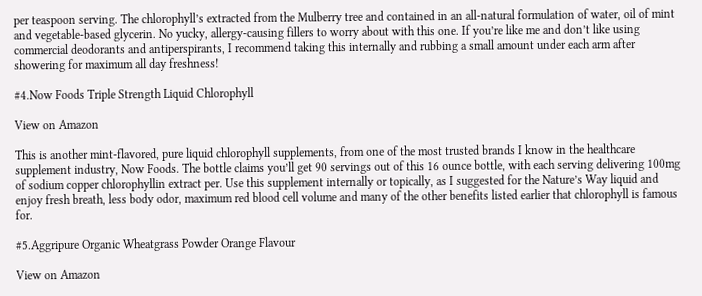per teaspoon serving. The chlorophyll’s extracted from the Mulberry tree and contained in an all-natural formulation of water, oil of mint and vegetable-based glycerin. No yucky, allergy-causing fillers to worry about with this one. If you’re like me and don’t like using commercial deodorants and antiperspirants, I recommend taking this internally and rubbing a small amount under each arm after showering for maximum all day freshness!

#4.Now Foods Triple Strength Liquid Chlorophyll

View on Amazon

This is another mint-flavored, pure liquid chlorophyll supplements, from one of the most trusted brands I know in the healthcare supplement industry, Now Foods. The bottle claims you’ll get 90 servings out of this 16 ounce bottle, with each serving delivering 100mg of sodium copper chlorophyllin extract per. Use this supplement internally or topically, as I suggested for the Nature’s Way liquid and enjoy fresh breath, less body odor, maximum red blood cell volume and many of the other benefits listed earlier that chlorophyll is famous for.

#5.Aggripure Organic Wheatgrass Powder Orange Flavour

View on Amazon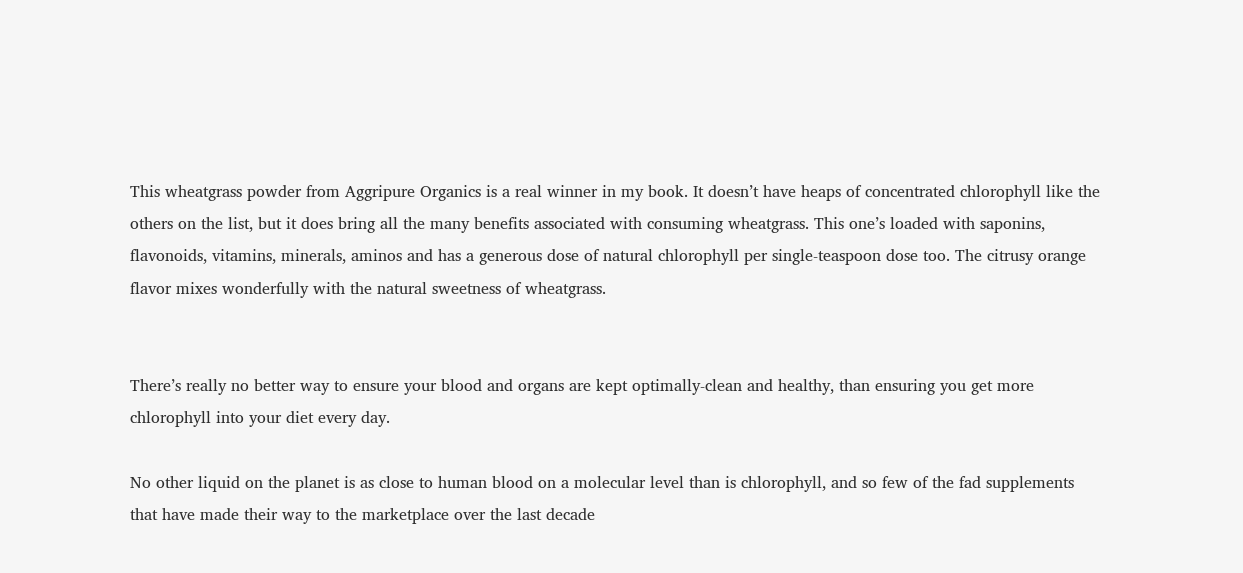This wheatgrass powder from Aggripure Organics is a real winner in my book. It doesn’t have heaps of concentrated chlorophyll like the others on the list, but it does bring all the many benefits associated with consuming wheatgrass. This one’s loaded with saponins, flavonoids, vitamins, minerals, aminos and has a generous dose of natural chlorophyll per single-teaspoon dose too. The citrusy orange flavor mixes wonderfully with the natural sweetness of wheatgrass.


There’s really no better way to ensure your blood and organs are kept optimally-clean and healthy, than ensuring you get more chlorophyll into your diet every day.

No other liquid on the planet is as close to human blood on a molecular level than is chlorophyll, and so few of the fad supplements that have made their way to the marketplace over the last decade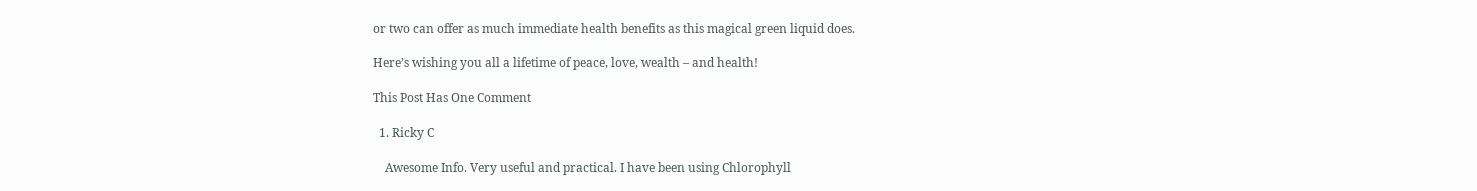or two can offer as much immediate health benefits as this magical green liquid does.

Here’s wishing you all a lifetime of peace, love, wealth – and health!

This Post Has One Comment

  1. Ricky C

    Awesome Info. Very useful and practical. I have been using Chlorophyll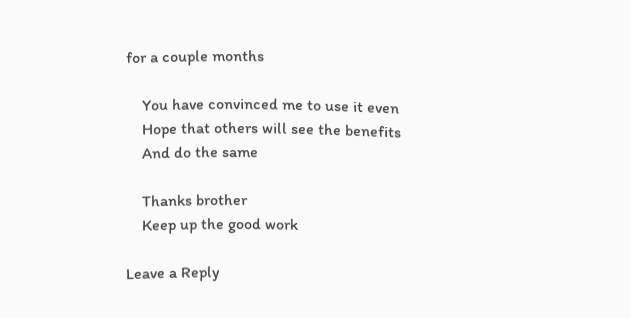for a couple months

    You have convinced me to use it even
    Hope that others will see the benefits
    And do the same

    Thanks brother
    Keep up the good work

Leave a Reply